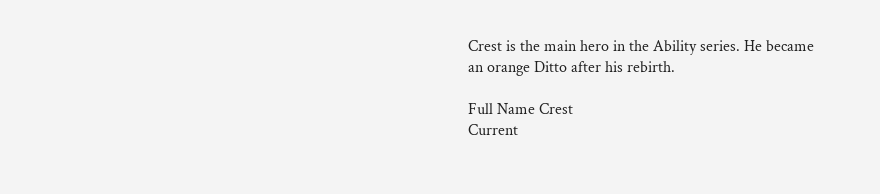Crest is the main hero in the Ability series. He became an orange Ditto after his rebirth.

Full Name Crest
Current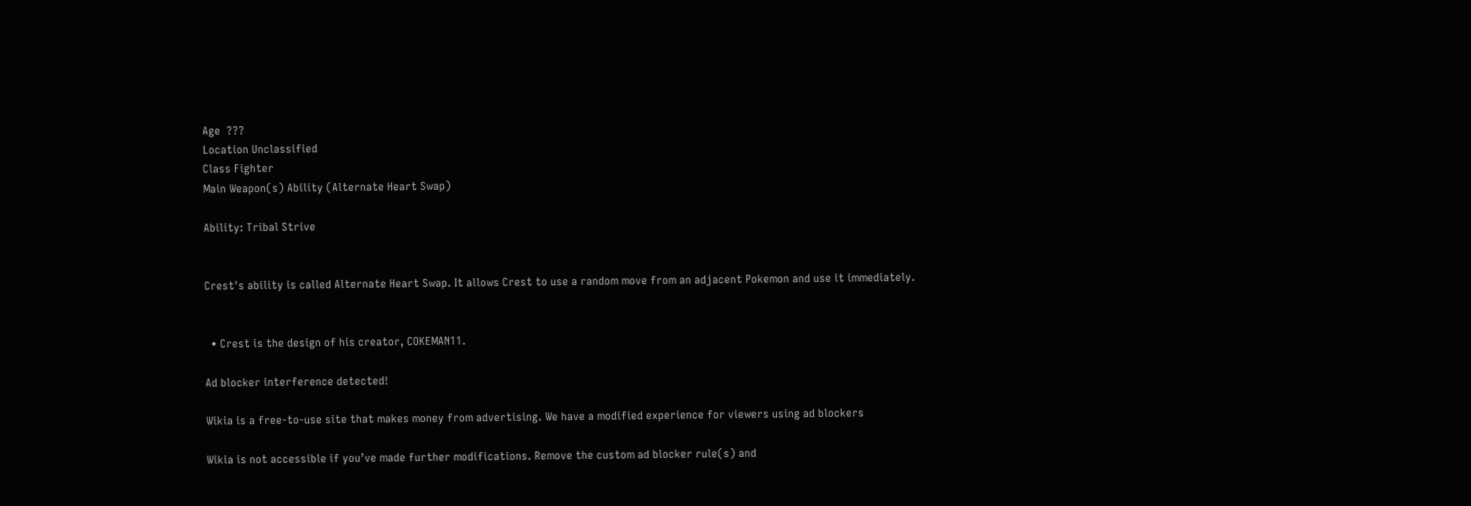Age  ???
Location Unclassified
Class Fighter
Main Weapon(s) Ability (Alternate Heart Swap)

Ability: Tribal Strive


Crest's ability is called Alternate Heart Swap. It allows Crest to use a random move from an adjacent Pokemon and use it immediately.


  • Crest is the design of his creator, COKEMAN11.

Ad blocker interference detected!

Wikia is a free-to-use site that makes money from advertising. We have a modified experience for viewers using ad blockers

Wikia is not accessible if you’ve made further modifications. Remove the custom ad blocker rule(s) and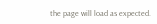the page will load as expected.